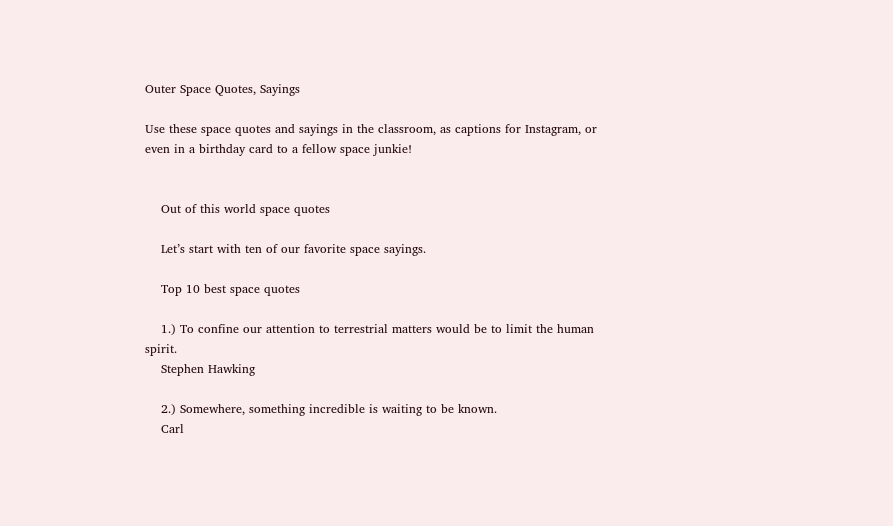Outer Space Quotes, Sayings

Use these space quotes and sayings in the classroom, as captions for Instagram, or even in a birthday card to a fellow space junkie!


    Out of this world space quotes

    Let’s start with ten of our favorite space sayings.

    Top 10 best space quotes

    1.) To confine our attention to terrestrial matters would be to limit the human spirit.
    Stephen Hawking

    2.) Somewhere, something incredible is waiting to be known.
    Carl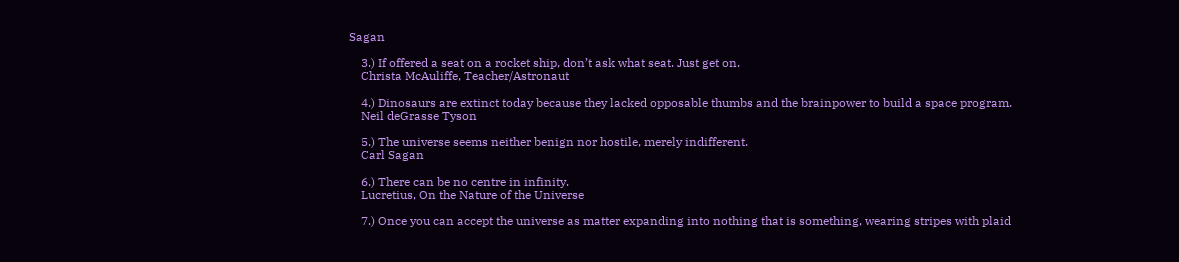Sagan

    3.) If offered a seat on a rocket ship, don’t ask what seat. Just get on.
    Christa McAuliffe, Teacher/Astronaut

    4.) Dinosaurs are extinct today because they lacked opposable thumbs and the brainpower to build a space program.
    Neil deGrasse Tyson

    5.) The universe seems neither benign nor hostile, merely indifferent.
    Carl Sagan

    6.) There can be no centre in infinity.
    Lucretius, On the Nature of the Universe

    7.) Once you can accept the universe as matter expanding into nothing that is something, wearing stripes with plaid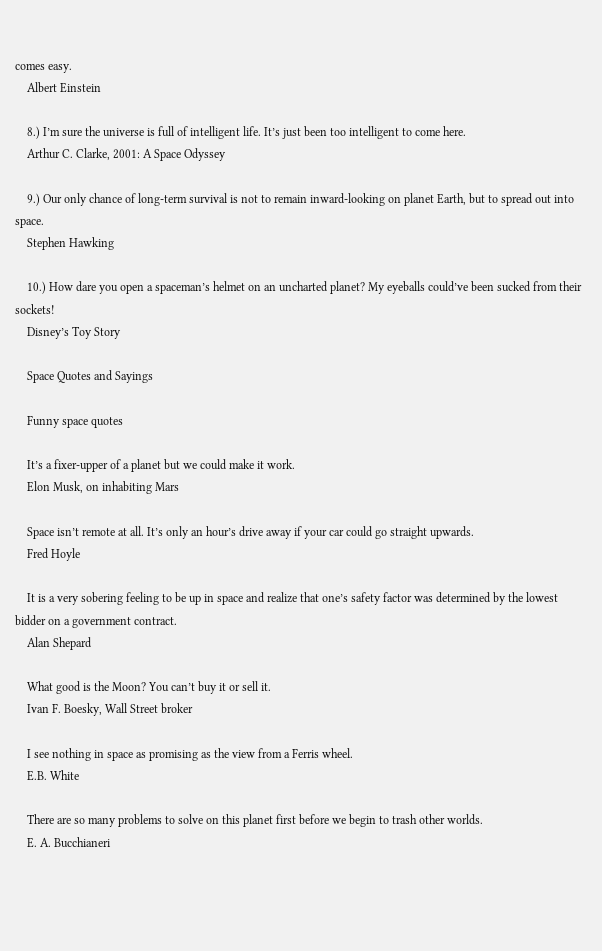comes easy.
    Albert Einstein

    8.) I’m sure the universe is full of intelligent life. It’s just been too intelligent to come here.
    Arthur C. Clarke, 2001: A Space Odyssey

    9.) Our only chance of long-term survival is not to remain inward-looking on planet Earth, but to spread out into space.
    Stephen Hawking

    10.) How dare you open a spaceman’s helmet on an uncharted planet? My eyeballs could’ve been sucked from their sockets!
    Disney’s Toy Story

    Space Quotes and Sayings

    Funny space quotes

    It’s a fixer-upper of a planet but we could make it work.
    Elon Musk, on inhabiting Mars

    Space isn’t remote at all. It’s only an hour’s drive away if your car could go straight upwards.
    Fred Hoyle

    It is a very sobering feeling to be up in space and realize that one’s safety factor was determined by the lowest bidder on a government contract.
    Alan Shepard

    What good is the Moon? You can’t buy it or sell it.
    Ivan F. Boesky, Wall Street broker

    I see nothing in space as promising as the view from a Ferris wheel.
    E.B. White

    There are so many problems to solve on this planet first before we begin to trash other worlds.
    E. A. Bucchianeri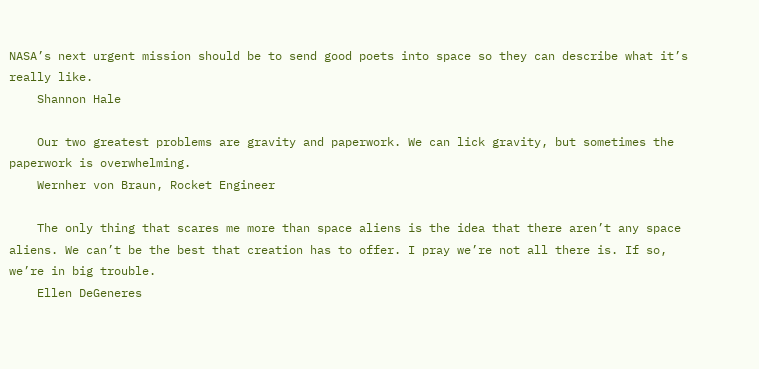NASA’s next urgent mission should be to send good poets into space so they can describe what it’s really like.
    Shannon Hale

    Our two greatest problems are gravity and paperwork. We can lick gravity, but sometimes the paperwork is overwhelming.
    Wernher von Braun, Rocket Engineer

    The only thing that scares me more than space aliens is the idea that there aren’t any space aliens. We can’t be the best that creation has to offer. I pray we’re not all there is. If so, we’re in big trouble.
    Ellen DeGeneres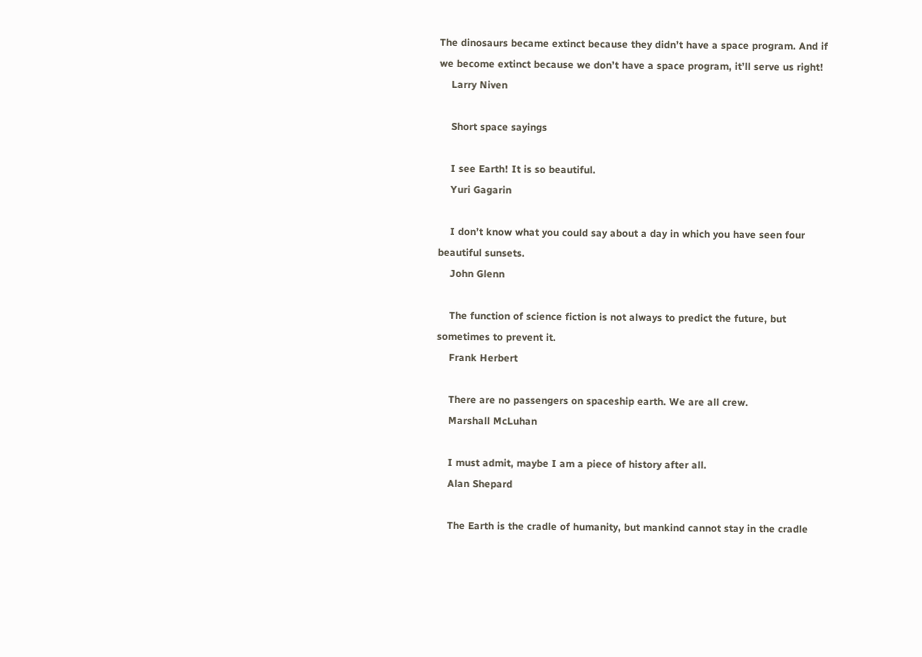The dinosaurs became extinct because they didn’t have a space program. And if we become extinct because we don’t have a space program, it’ll serve us right!
    Larry Niven

    Short space sayings

    I see Earth! It is so beautiful.
    Yuri Gagarin

    I don’t know what you could say about a day in which you have seen four beautiful sunsets.
    John Glenn

    The function of science fiction is not always to predict the future, but sometimes to prevent it.
    Frank Herbert

    There are no passengers on spaceship earth. We are all crew.
    Marshall McLuhan

    I must admit, maybe I am a piece of history after all.
    Alan Shepard

    The Earth is the cradle of humanity, but mankind cannot stay in the cradle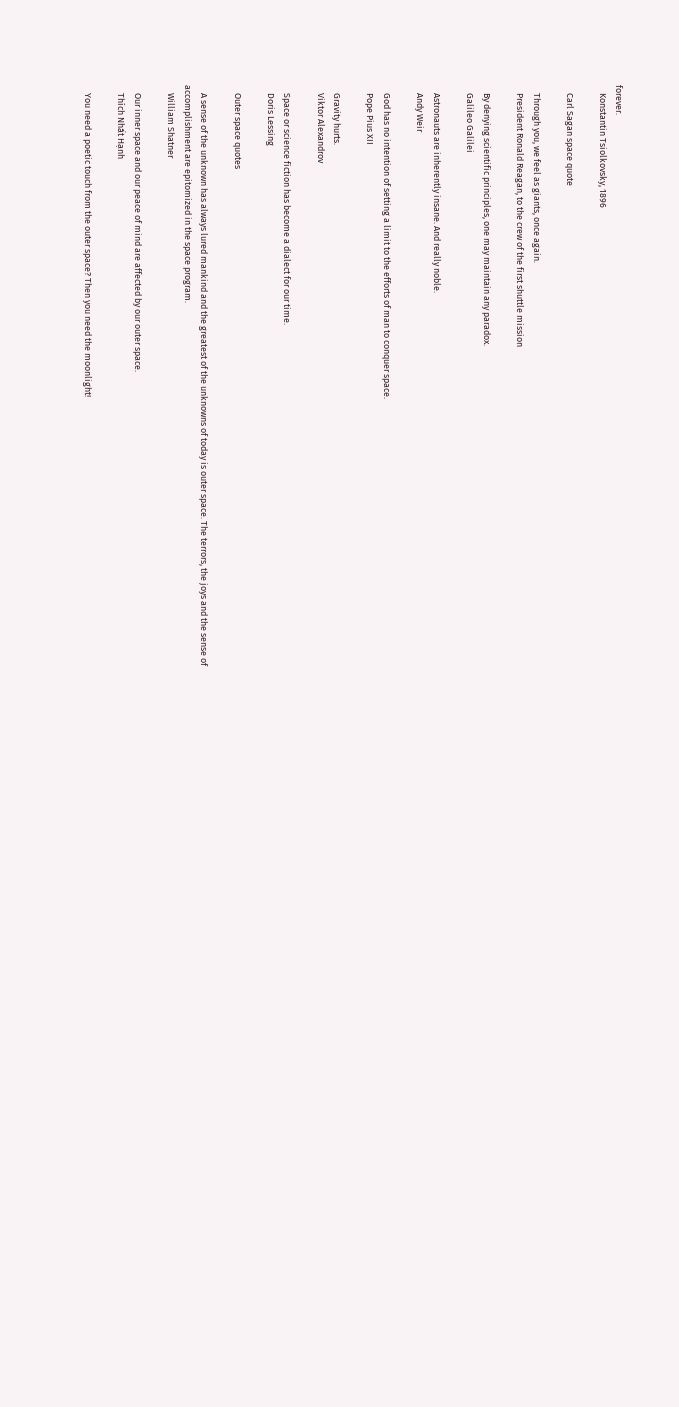forever.
    Konstantin Tsiolkovsky, 1896

    Carl Sagan space quote

    Through you, we feel as giants, once again.
    President Ronald Reagan, to the crew of the first shuttle mission

    By denying scientific principles, one may maintain any paradox.
    Galileo Galilei

    Astronauts are inherently insane. And really noble.
    Andy Weir

    God has no intention of setting a limit to the efforts of man to conquer space.
    Pope Pius XII

    Gravity hurts.
    Viktor Alexandrov

    Space or science fiction has become a dialect for our time.
    Doris Lessing

    Outer space quotes

    A sense of the unknown has always lured mankind and the greatest of the unknowns of today is outer space. The terrors, the joys and the sense of accomplishment are epitomized in the space program.
    William Shatner

    Our inner space and our peace of mind are affected by our outer space.
    Thích Nhất Hạnh

    You need a poetic touch from the outer space? Then you need the moonlight!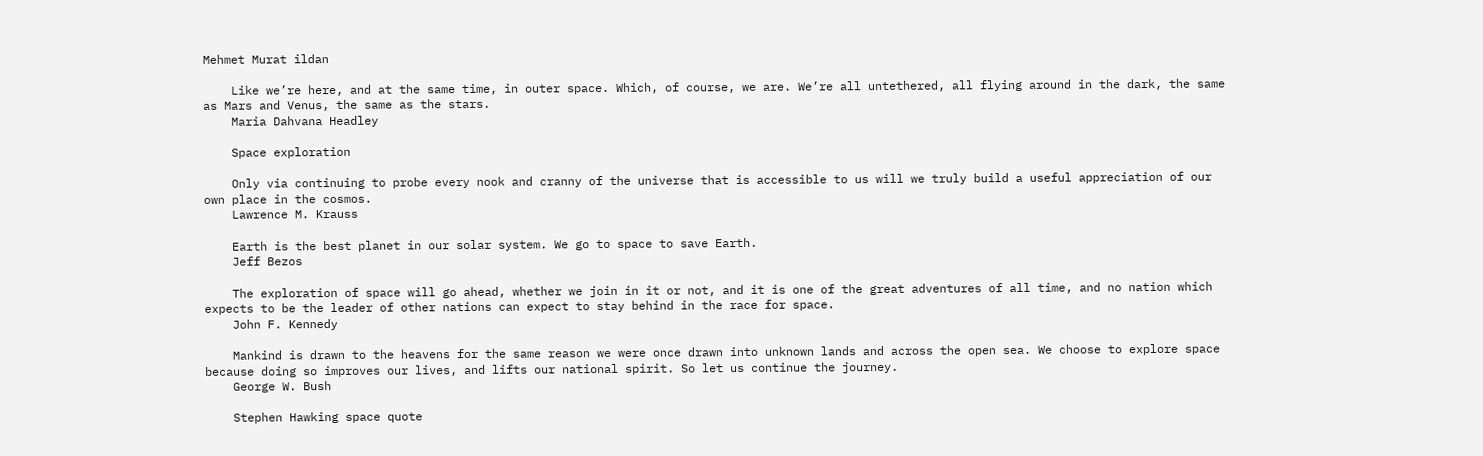Mehmet Murat ildan

    Like we’re here, and at the same time, in outer space. Which, of course, we are. We’re all untethered, all flying around in the dark, the same as Mars and Venus, the same as the stars.
    Maria Dahvana Headley

    Space exploration

    Only via continuing to probe every nook and cranny of the universe that is accessible to us will we truly build a useful appreciation of our own place in the cosmos.
    Lawrence M. Krauss

    Earth is the best planet in our solar system. We go to space to save Earth.
    Jeff Bezos

    The exploration of space will go ahead, whether we join in it or not, and it is one of the great adventures of all time, and no nation which expects to be the leader of other nations can expect to stay behind in the race for space.
    John F. Kennedy

    Mankind is drawn to the heavens for the same reason we were once drawn into unknown lands and across the open sea. We choose to explore space because doing so improves our lives, and lifts our national spirit. So let us continue the journey.
    George W. Bush

    Stephen Hawking space quote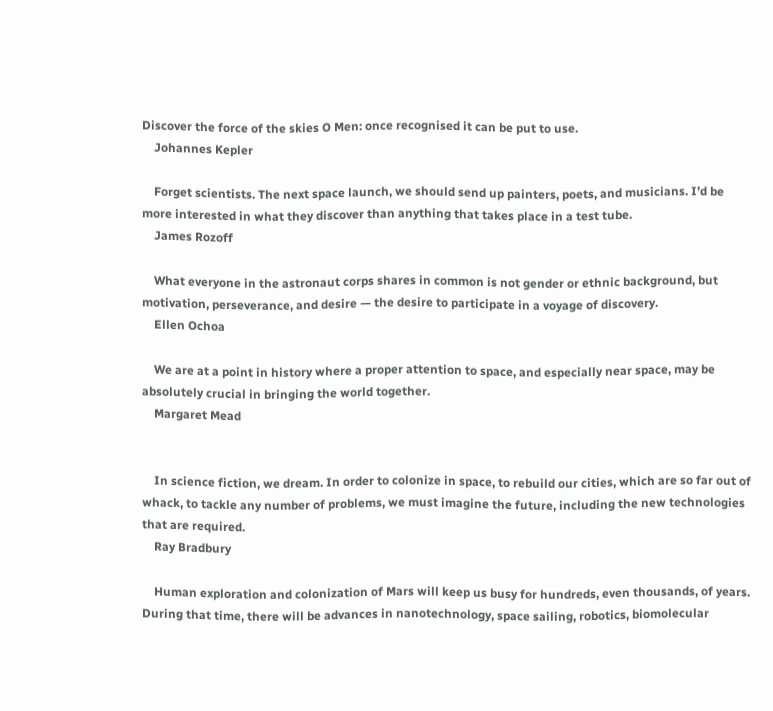Discover the force of the skies O Men: once recognised it can be put to use.
    Johannes Kepler

    Forget scientists. The next space launch, we should send up painters, poets, and musicians. I’d be more interested in what they discover than anything that takes place in a test tube.
    James Rozoff

    What everyone in the astronaut corps shares in common is not gender or ethnic background, but motivation, perseverance, and desire — the desire to participate in a voyage of discovery.
    Ellen Ochoa

    We are at a point in history where a proper attention to space, and especially near space, may be absolutely crucial in bringing the world together.
    Margaret Mead


    In science fiction, we dream. In order to colonize in space, to rebuild our cities, which are so far out of whack, to tackle any number of problems, we must imagine the future, including the new technologies that are required.
    Ray Bradbury

    Human exploration and colonization of Mars will keep us busy for hundreds, even thousands, of years. During that time, there will be advances in nanotechnology, space sailing, robotics, biomolecular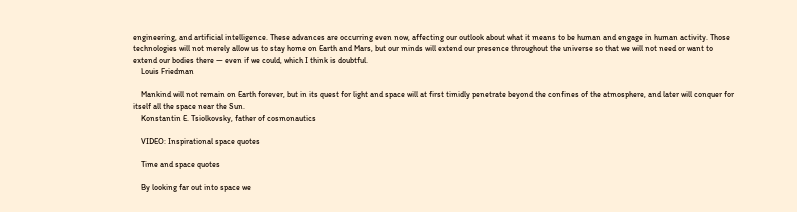engineering, and artificial intelligence. These advances are occurring even now, affecting our outlook about what it means to be human and engage in human activity. Those technologies will not merely allow us to stay home on Earth and Mars, but our minds will extend our presence throughout the universe so that we will not need or want to extend our bodies there — even if we could, which I think is doubtful.
    Louis Friedman

    Mankind will not remain on Earth forever, but in its quest for light and space will at first timidly penetrate beyond the confines of the atmosphere, and later will conquer for itself all the space near the Sun.
    Konstantin E. Tsiolkovsky, father of cosmonautics

    VIDEO: Inspirational space quotes

    Time and space quotes

    By looking far out into space we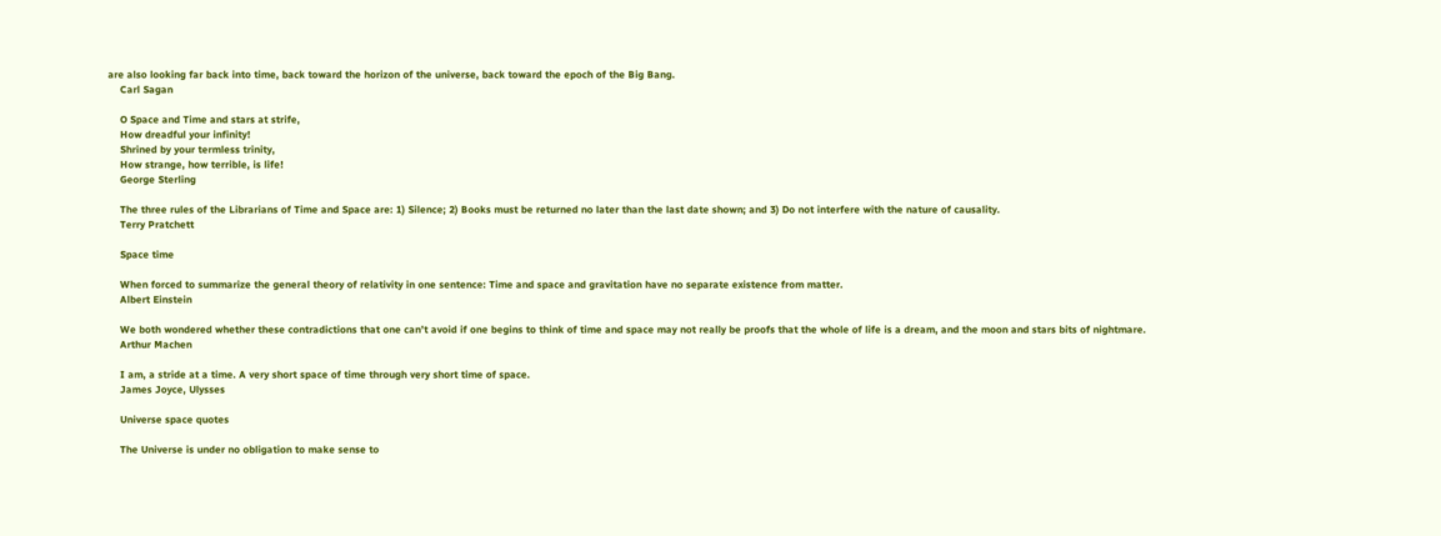are also looking far back into time, back toward the horizon of the universe, back toward the epoch of the Big Bang.
    Carl Sagan

    O Space and Time and stars at strife,
    How dreadful your infinity!
    Shrined by your termless trinity,
    How strange, how terrible, is life!
    George Sterling

    The three rules of the Librarians of Time and Space are: 1) Silence; 2) Books must be returned no later than the last date shown; and 3) Do not interfere with the nature of causality.
    Terry Pratchett

    Space time

    When forced to summarize the general theory of relativity in one sentence: Time and space and gravitation have no separate existence from matter.
    Albert Einstein

    We both wondered whether these contradictions that one can’t avoid if one begins to think of time and space may not really be proofs that the whole of life is a dream, and the moon and stars bits of nightmare.
    Arthur Machen

    I am, a stride at a time. A very short space of time through very short time of space.
    James Joyce, Ulysses

    Universe space quotes

    The Universe is under no obligation to make sense to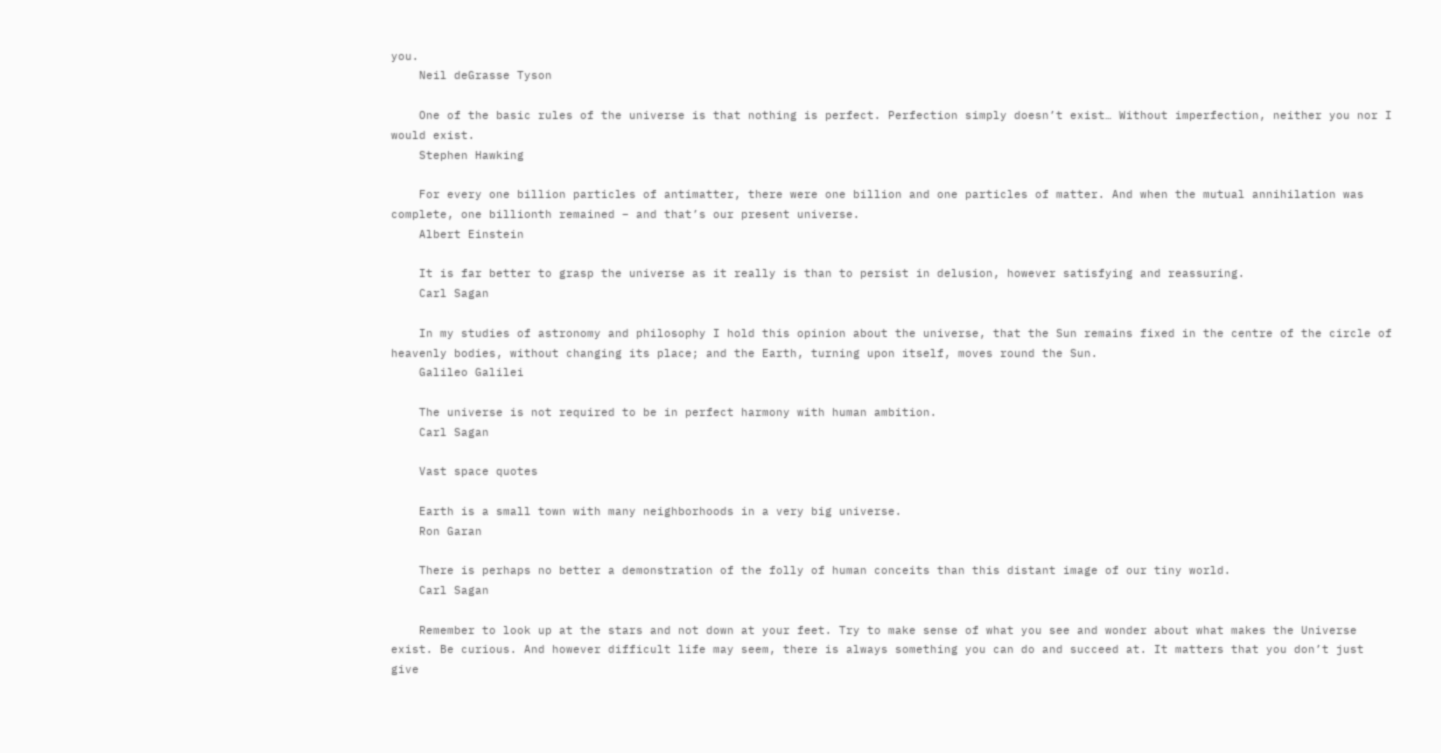you.
    Neil deGrasse Tyson

    One of the basic rules of the universe is that nothing is perfect. Perfection simply doesn’t exist… Without imperfection, neither you nor I would exist.
    Stephen Hawking

    For every one billion particles of antimatter, there were one billion and one particles of matter. And when the mutual annihilation was complete, one billionth remained – and that’s our present universe.
    Albert Einstein

    It is far better to grasp the universe as it really is than to persist in delusion, however satisfying and reassuring.
    Carl Sagan

    In my studies of astronomy and philosophy I hold this opinion about the universe, that the Sun remains fixed in the centre of the circle of heavenly bodies, without changing its place; and the Earth, turning upon itself, moves round the Sun.
    Galileo Galilei

    The universe is not required to be in perfect harmony with human ambition.
    Carl Sagan

    Vast space quotes

    Earth is a small town with many neighborhoods in a very big universe.
    Ron Garan

    There is perhaps no better a demonstration of the folly of human conceits than this distant image of our tiny world.
    Carl Sagan

    Remember to look up at the stars and not down at your feet. Try to make sense of what you see and wonder about what makes the Universe exist. Be curious. And however difficult life may seem, there is always something you can do and succeed at. It matters that you don’t just give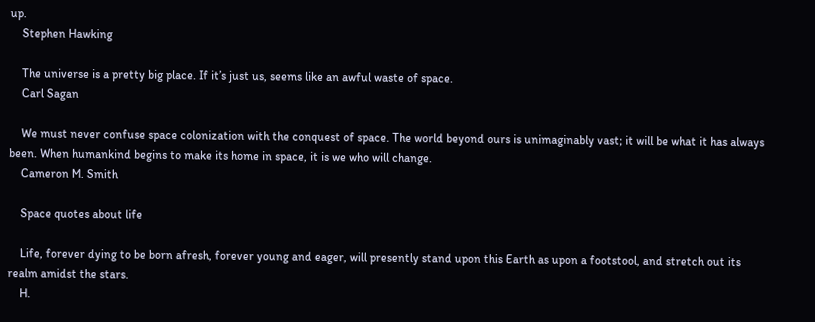up.
    Stephen Hawking

    The universe is a pretty big place. If it’s just us, seems like an awful waste of space.
    Carl Sagan

    We must never confuse space colonization with the conquest of space. The world beyond ours is unimaginably vast; it will be what it has always been. When humankind begins to make its home in space, it is we who will change.
    Cameron M. Smith

    Space quotes about life

    Life, forever dying to be born afresh, forever young and eager, will presently stand upon this Earth as upon a footstool, and stretch out its realm amidst the stars.
    H.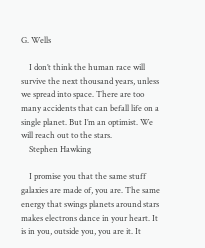G. Wells

    I don’t think the human race will survive the next thousand years, unless we spread into space. There are too many accidents that can befall life on a single planet. But I’m an optimist. We will reach out to the stars.
    Stephen Hawking

    I promise you that the same stuff galaxies are made of, you are. The same energy that swings planets around stars makes electrons dance in your heart. It is in you, outside you, you are it. It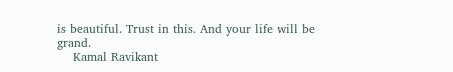is beautiful. Trust in this. And your life will be grand.
    Kamal Ravikant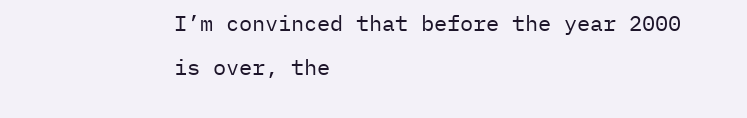I’m convinced that before the year 2000 is over, the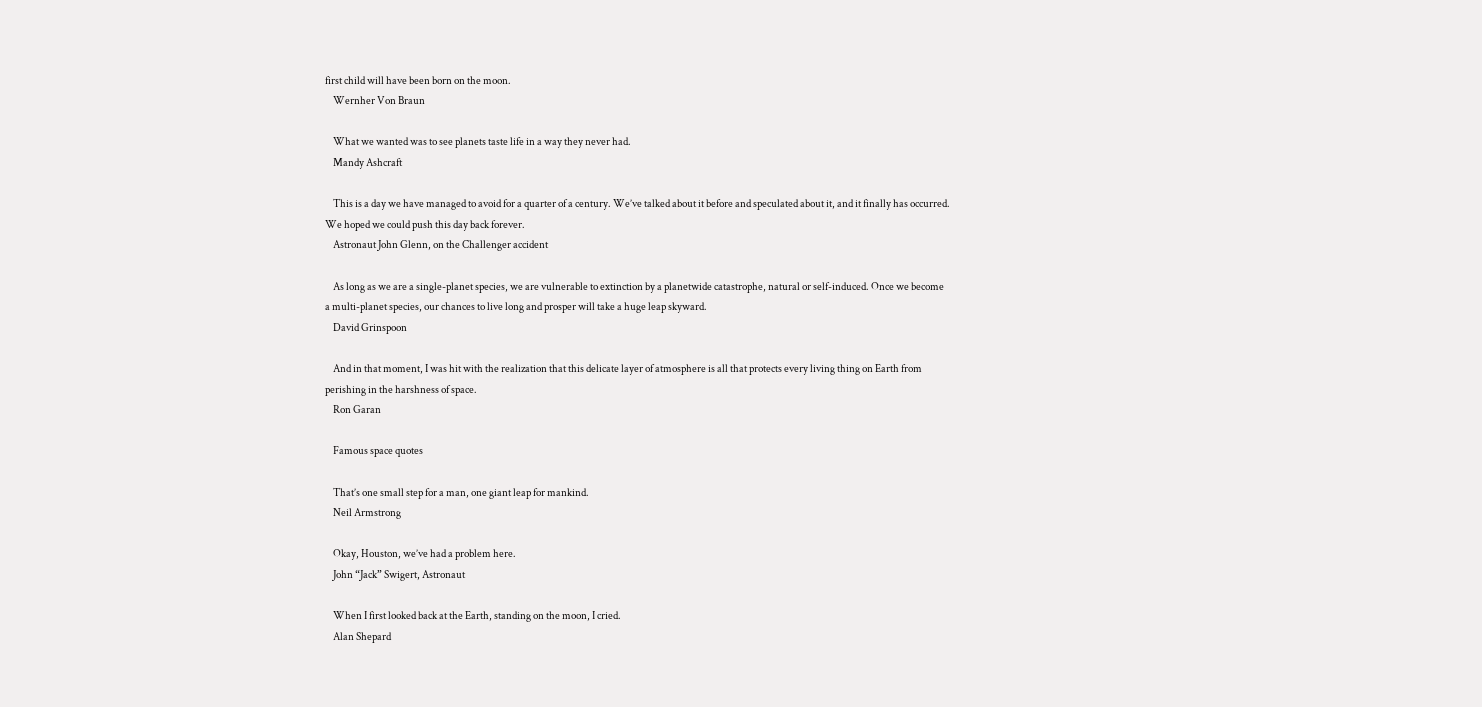first child will have been born on the moon.
    Wernher Von Braun

    What we wanted was to see planets taste life in a way they never had.
    Mandy Ashcraft

    This is a day we have managed to avoid for a quarter of a century. We’ve talked about it before and speculated about it, and it finally has occurred. We hoped we could push this day back forever.
    Astronaut John Glenn, on the Challenger accident

    As long as we are a single-planet species, we are vulnerable to extinction by a planetwide catastrophe, natural or self-induced. Once we become a multi-planet species, our chances to live long and prosper will take a huge leap skyward.
    David Grinspoon

    And in that moment, I was hit with the realization that this delicate layer of atmosphere is all that protects every living thing on Earth from perishing in the harshness of space.
    Ron Garan

    Famous space quotes

    That’s one small step for a man, one giant leap for mankind.
    Neil Armstrong

    Okay, Houston, we’ve had a problem here.
    John “Jack” Swigert, Astronaut

    When I first looked back at the Earth, standing on the moon, I cried.
    Alan Shepard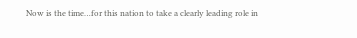Now is the time…for this nation to take a clearly leading role in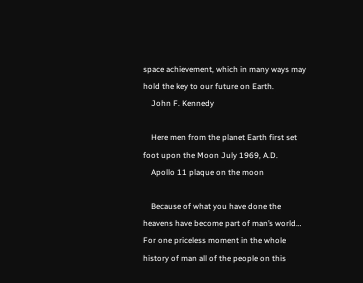space achievement, which in many ways may hold the key to our future on Earth.
    John F. Kennedy

    Here men from the planet Earth first set foot upon the Moon July 1969, A.D.
    Apollo 11 plaque on the moon

    Because of what you have done the heavens have become part of man’s world… For one priceless moment in the whole history of man all of the people on this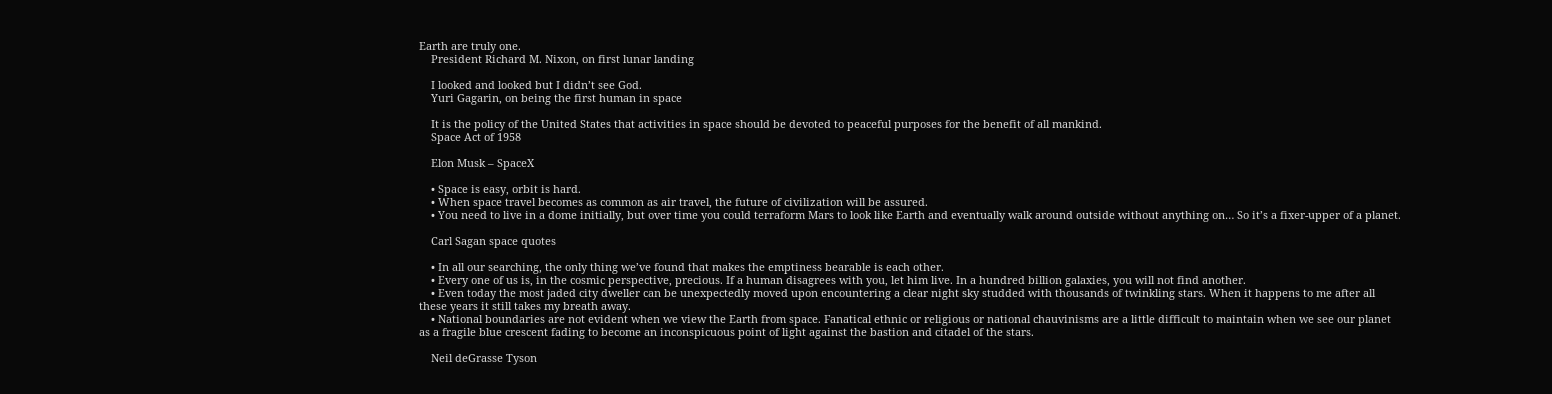Earth are truly one.
    President Richard M. Nixon, on first lunar landing

    I looked and looked but I didn’t see God.
    Yuri Gagarin, on being the first human in space

    It is the policy of the United States that activities in space should be devoted to peaceful purposes for the benefit of all mankind.
    Space Act of 1958

    Elon Musk – SpaceX

    • Space is easy, orbit is hard.
    • When space travel becomes as common as air travel, the future of civilization will be assured.
    • You need to live in a dome initially, but over time you could terraform Mars to look like Earth and eventually walk around outside without anything on… So it’s a fixer-upper of a planet.

    Carl Sagan space quotes

    • In all our searching, the only thing we’ve found that makes the emptiness bearable is each other.
    • Every one of us is, in the cosmic perspective, precious. If a human disagrees with you, let him live. In a hundred billion galaxies, you will not find another.
    • Even today the most jaded city dweller can be unexpectedly moved upon encountering a clear night sky studded with thousands of twinkling stars. When it happens to me after all these years it still takes my breath away.
    • National boundaries are not evident when we view the Earth from space. Fanatical ethnic or religious or national chauvinisms are a little difficult to maintain when we see our planet as a fragile blue crescent fading to become an inconspicuous point of light against the bastion and citadel of the stars.

    Neil deGrasse Tyson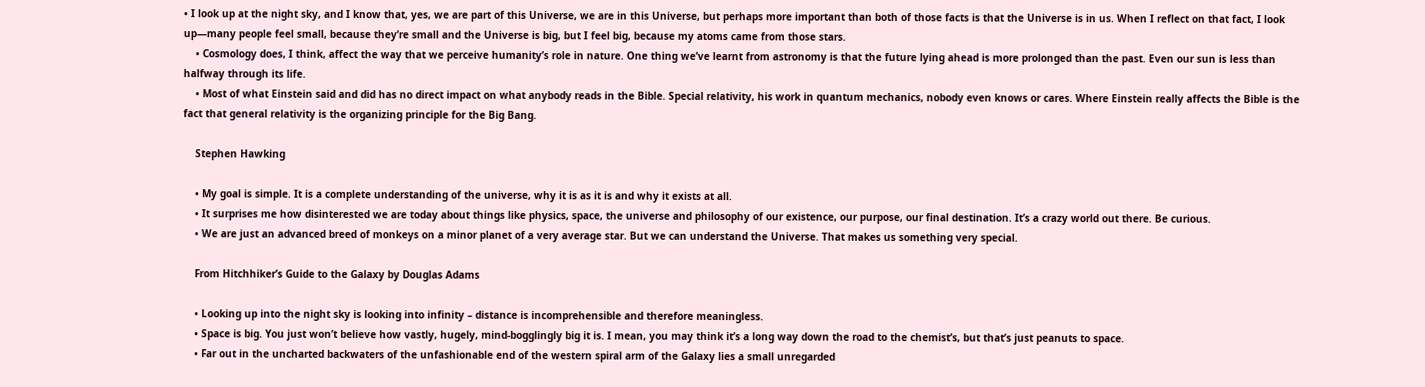• I look up at the night sky, and I know that, yes, we are part of this Universe, we are in this Universe, but perhaps more important than both of those facts is that the Universe is in us. When I reflect on that fact, I look up—many people feel small, because they’re small and the Universe is big, but I feel big, because my atoms came from those stars.
    • Cosmology does, I think, affect the way that we perceive humanity’s role in nature. One thing we’ve learnt from astronomy is that the future lying ahead is more prolonged than the past. Even our sun is less than halfway through its life.
    • Most of what Einstein said and did has no direct impact on what anybody reads in the Bible. Special relativity, his work in quantum mechanics, nobody even knows or cares. Where Einstein really affects the Bible is the fact that general relativity is the organizing principle for the Big Bang.

    Stephen Hawking

    • My goal is simple. It is a complete understanding of the universe, why it is as it is and why it exists at all.
    • It surprises me how disinterested we are today about things like physics, space, the universe and philosophy of our existence, our purpose, our final destination. It’s a crazy world out there. Be curious.
    • We are just an advanced breed of monkeys on a minor planet of a very average star. But we can understand the Universe. That makes us something very special.

    From Hitchhiker’s Guide to the Galaxy by Douglas Adams

    • Looking up into the night sky is looking into infinity – distance is incomprehensible and therefore meaningless.
    • Space is big. You just won’t believe how vastly, hugely, mind-bogglingly big it is. I mean, you may think it’s a long way down the road to the chemist’s, but that’s just peanuts to space.
    • Far out in the uncharted backwaters of the unfashionable end of the western spiral arm of the Galaxy lies a small unregarded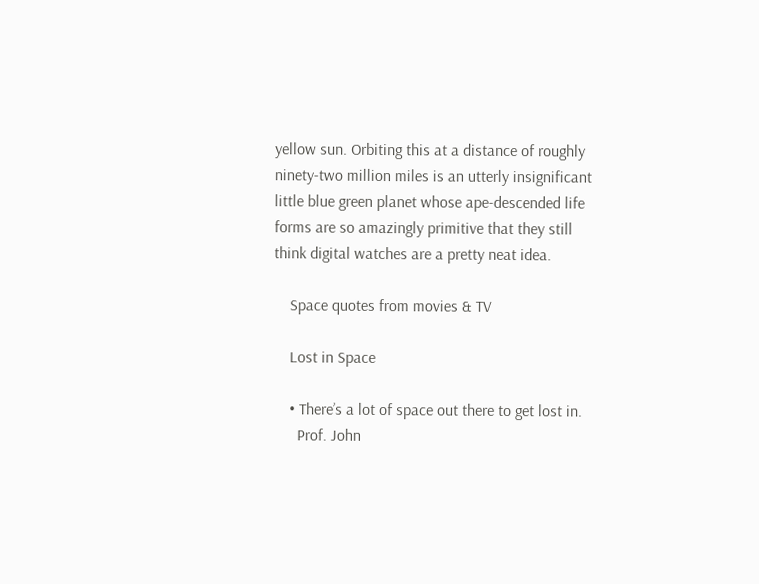yellow sun. Orbiting this at a distance of roughly ninety-two million miles is an utterly insignificant little blue green planet whose ape-descended life forms are so amazingly primitive that they still think digital watches are a pretty neat idea.

    Space quotes from movies & TV

    Lost in Space

    • There’s a lot of space out there to get lost in.
      Prof. John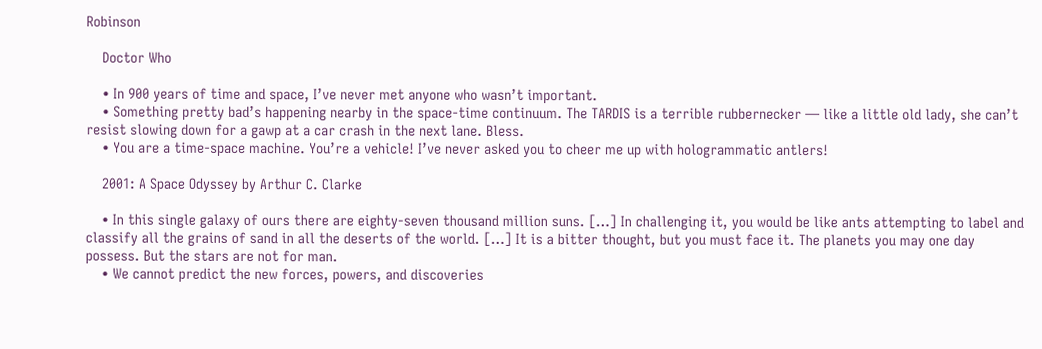Robinson

    Doctor Who

    • In 900 years of time and space, I’ve never met anyone who wasn’t important.
    • Something pretty bad’s happening nearby in the space-time continuum. The TARDIS is a terrible rubbernecker — like a little old lady, she can’t resist slowing down for a gawp at a car crash in the next lane. Bless.
    • You are a time-space machine. You’re a vehicle! I’ve never asked you to cheer me up with hologrammatic antlers!

    2001: A Space Odyssey by Arthur C. Clarke

    • In this single galaxy of ours there are eighty-seven thousand million suns. […] In challenging it, you would be like ants attempting to label and classify all the grains of sand in all the deserts of the world. […] It is a bitter thought, but you must face it. The planets you may one day possess. But the stars are not for man.
    • We cannot predict the new forces, powers, and discoveries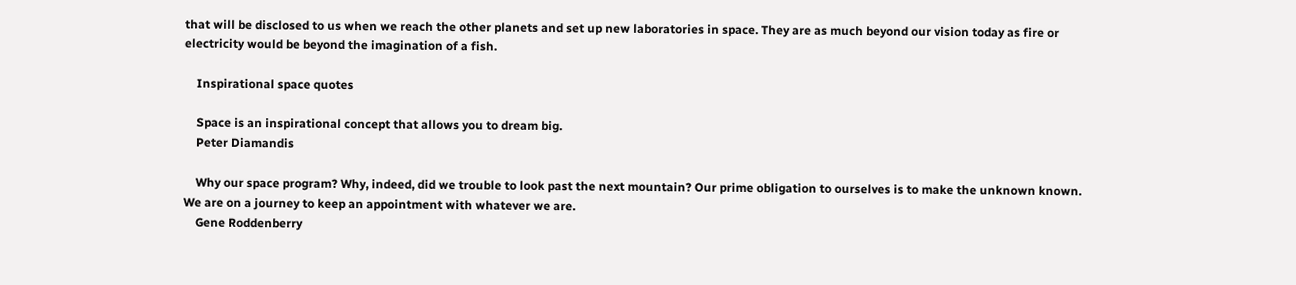that will be disclosed to us when we reach the other planets and set up new laboratories in space. They are as much beyond our vision today as fire or electricity would be beyond the imagination of a fish.

    Inspirational space quotes

    Space is an inspirational concept that allows you to dream big.
    Peter Diamandis

    Why our space program? Why, indeed, did we trouble to look past the next mountain? Our prime obligation to ourselves is to make the unknown known. We are on a journey to keep an appointment with whatever we are.
    Gene Roddenberry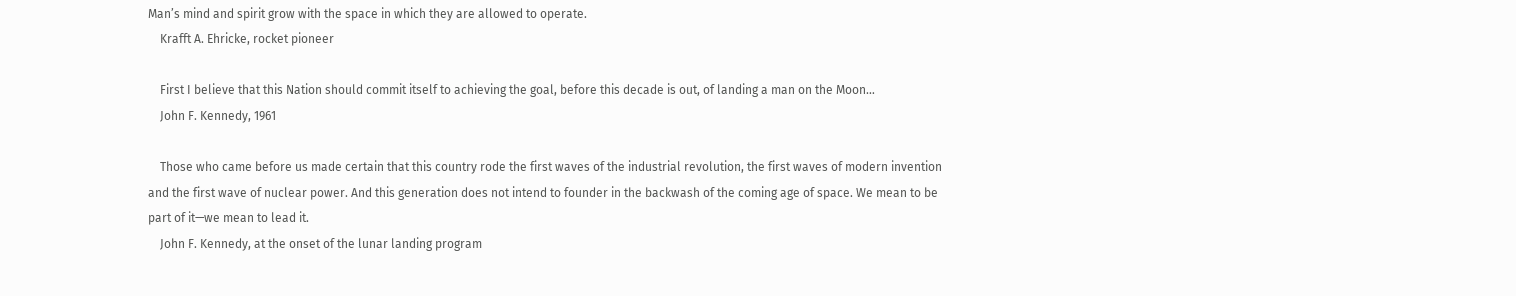Man’s mind and spirit grow with the space in which they are allowed to operate.
    Krafft A. Ehricke, rocket pioneer

    First I believe that this Nation should commit itself to achieving the goal, before this decade is out, of landing a man on the Moon…
    John F. Kennedy, 1961

    Those who came before us made certain that this country rode the first waves of the industrial revolution, the first waves of modern invention and the first wave of nuclear power. And this generation does not intend to founder in the backwash of the coming age of space. We mean to be part of it—we mean to lead it.
    John F. Kennedy, at the onset of the lunar landing program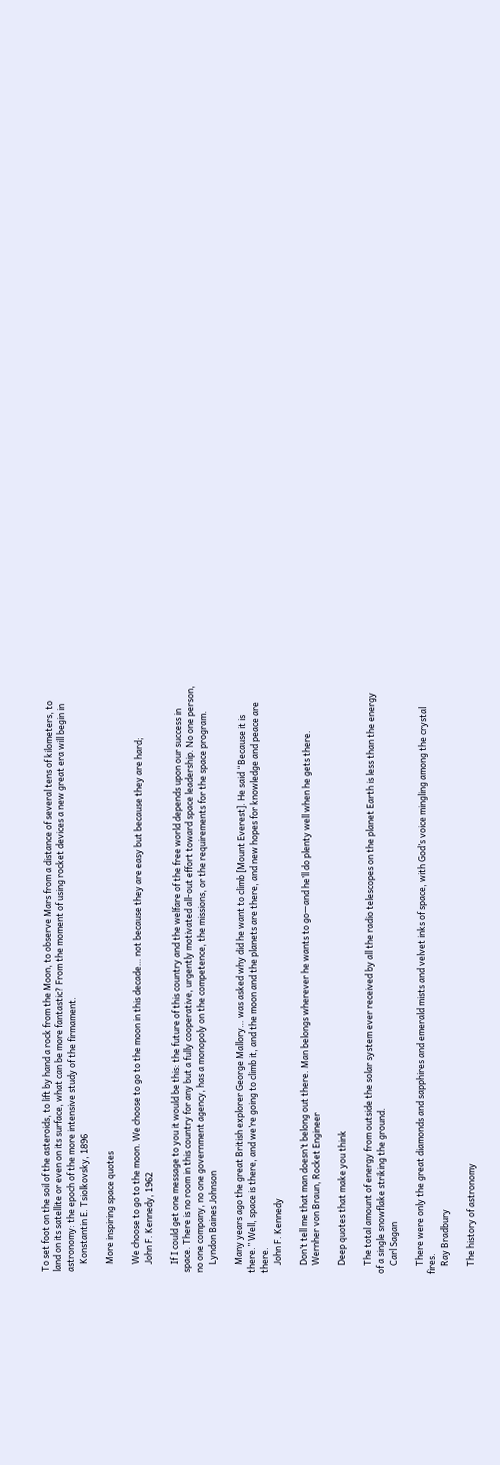To set foot on the soil of the asteroids, to lift by hand a rock from the Moon, to observe Mars from a distance of several tens of kilometers, to land on its satellite or even on its surface, what can be more fantastic? From the moment of using rocket devices a new great era will begin in astronomy: the epoch of the more intensive study of the firmament.
    Konstantin E. Tsiolkovsky, 1896

    More inspiring space quotes

    We choose to go to the moon. We choose to go to the moon in this decade… not because they are easy but because they are hard;
    John F. Kennedy, 1962

    If I could get one message to you it would be this: the future of this country and the welfare of the free world depends upon our success in space. There is no room in this country for any but a fully cooperative, urgently motivated all-out effort toward space leadership. No one person, no one company, no one government agency, has a monopoly on the competence, the missions, or the requirements for the space program.
    Lyndon Baines Johnson

    Many years ago the great British explorer George Mallory… was asked why did he want to climb [Mount Everest]. He said “Because it is there.” Well, space is there, and we’re going to climb it, and the moon and the planets are there, and new hopes for knowledge and peace are there.
    John F. Kennedy

    Don’t tell me that man doesn’t belong out there. Man belongs wherever he wants to go—and he’ll do plenty well when he gets there.
    Wernher von Braun, Rocket Engineer

    Deep quotes that make you think

    The total amount of energy from outside the solar system ever received by all the radio telescopes on the planet Earth is less than the energy of a single snowflake striking the ground.
    Carl Sagan

    There were only the great diamonds and sapphires and emerald mists and velvet inks of space, with God’s voice mingling among the crystal fires.
    Ray Bradbury

    The history of astronomy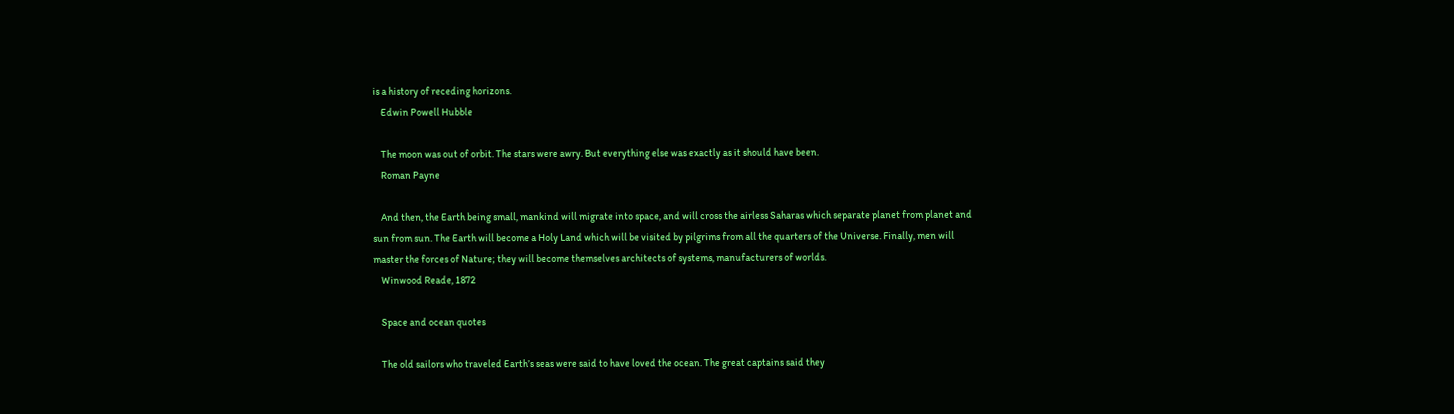is a history of receding horizons.
    Edwin Powell Hubble

    The moon was out of orbit. The stars were awry. But everything else was exactly as it should have been.
    Roman Payne

    And then, the Earth being small, mankind will migrate into space, and will cross the airless Saharas which separate planet from planet and sun from sun. The Earth will become a Holy Land which will be visited by pilgrims from all the quarters of the Universe. Finally, men will master the forces of Nature; they will become themselves architects of systems, manufacturers of worlds.
    Winwood Reade, 1872

    Space and ocean quotes

    The old sailors who traveled Earth’s seas were said to have loved the ocean. The great captains said they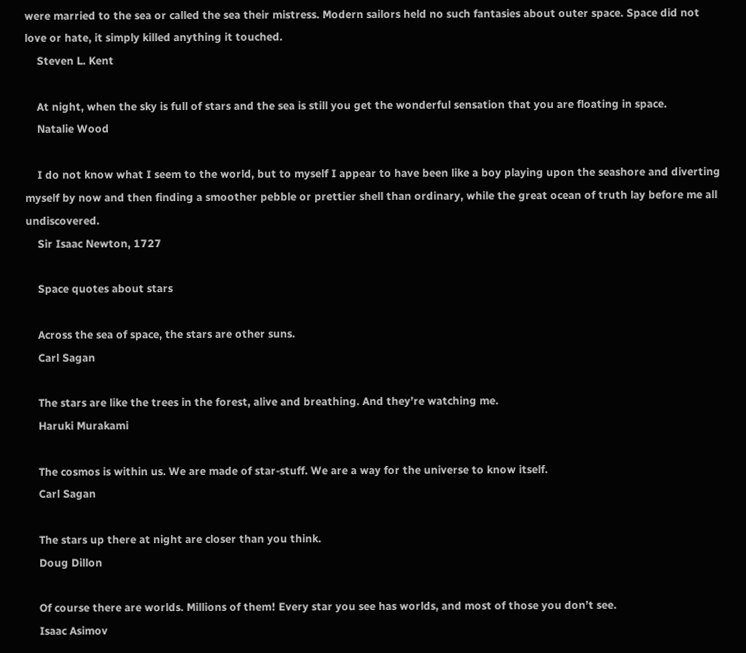were married to the sea or called the sea their mistress. Modern sailors held no such fantasies about outer space. Space did not love or hate, it simply killed anything it touched.
    Steven L. Kent

    At night, when the sky is full of stars and the sea is still you get the wonderful sensation that you are floating in space.
    Natalie Wood

    I do not know what I seem to the world, but to myself I appear to have been like a boy playing upon the seashore and diverting myself by now and then finding a smoother pebble or prettier shell than ordinary, while the great ocean of truth lay before me all undiscovered.
    Sir Isaac Newton, 1727

    Space quotes about stars

    Across the sea of space, the stars are other suns.
    Carl Sagan

    The stars are like the trees in the forest, alive and breathing. And they’re watching me.
    Haruki Murakami

    The cosmos is within us. We are made of star-stuff. We are a way for the universe to know itself.
    Carl Sagan

    The stars up there at night are closer than you think.
    Doug Dillon

    Of course there are worlds. Millions of them! Every star you see has worlds, and most of those you don’t see.
    Isaac Asimov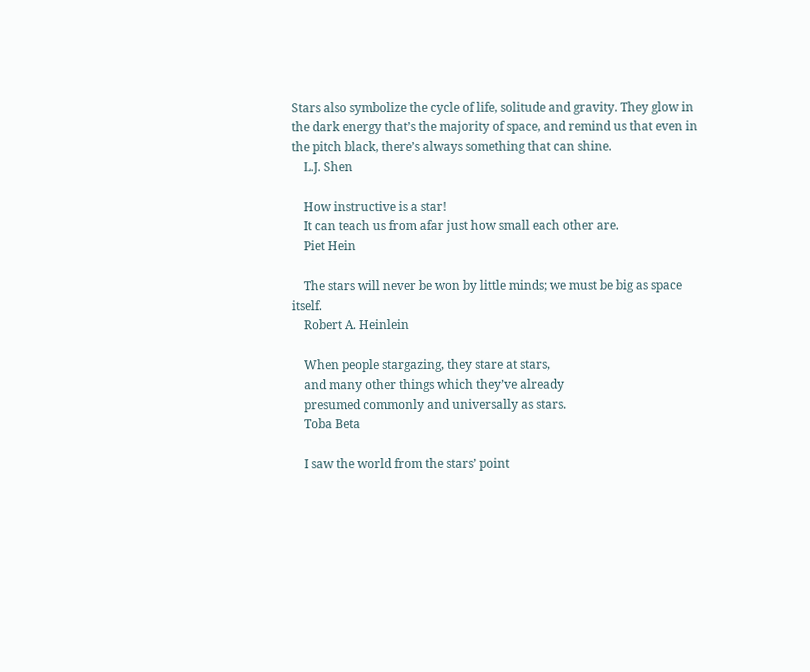Stars also symbolize the cycle of life, solitude and gravity. They glow in the dark energy that’s the majority of space, and remind us that even in the pitch black, there’s always something that can shine.
    L.J. Shen

    How instructive is a star!
    It can teach us from afar just how small each other are.
    Piet Hein

    The stars will never be won by little minds; we must be big as space itself.
    Robert A. Heinlein

    When people stargazing, they stare at stars,
    and many other things which they’ve already
    presumed commonly and universally as stars.
    Toba Beta

    I saw the world from the stars’ point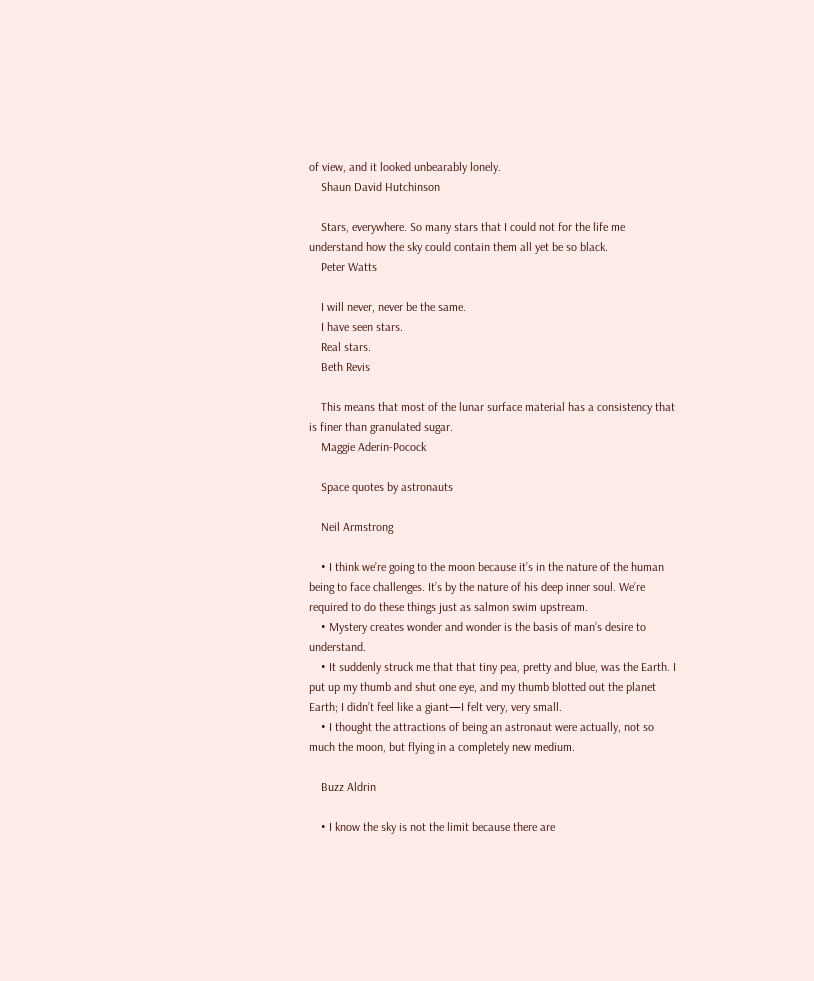of view, and it looked unbearably lonely.
    Shaun David Hutchinson

    Stars, everywhere. So many stars that I could not for the life me understand how the sky could contain them all yet be so black.
    Peter Watts

    I will never, never be the same.
    I have seen stars.
    Real stars.
    Beth Revis

    This means that most of the lunar surface material has a consistency that is finer than granulated sugar.
    Maggie Aderin-Pocock

    Space quotes by astronauts

    Neil Armstrong

    • I think we’re going to the moon because it’s in the nature of the human being to face challenges. It’s by the nature of his deep inner soul. We’re required to do these things just as salmon swim upstream.
    • Mystery creates wonder and wonder is the basis of man’s desire to understand.
    • It suddenly struck me that that tiny pea, pretty and blue, was the Earth. I put up my thumb and shut one eye, and my thumb blotted out the planet Earth; I didn’t feel like a giant—I felt very, very small.
    • I thought the attractions of being an astronaut were actually, not so much the moon, but flying in a completely new medium.

    Buzz Aldrin

    • I know the sky is not the limit because there are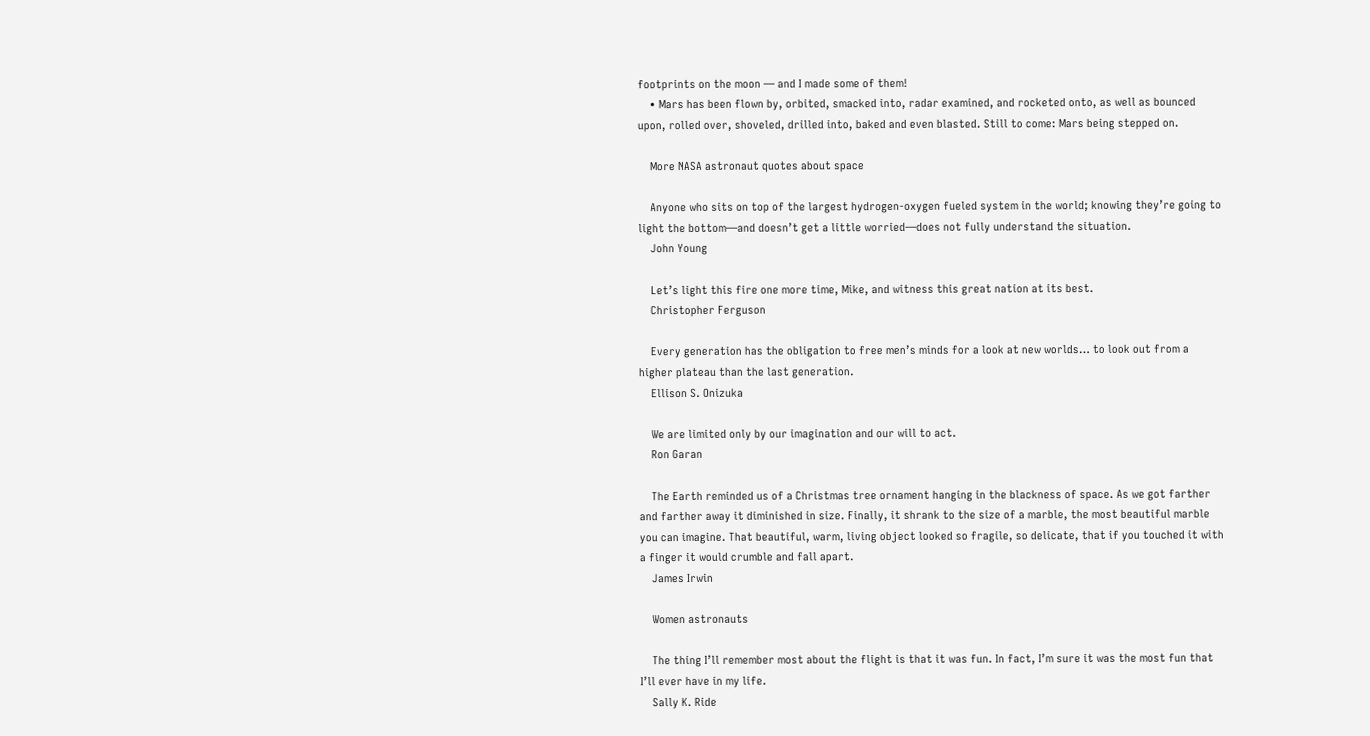footprints on the moon — and I made some of them!
    • Mars has been flown by, orbited, smacked into, radar examined, and rocketed onto, as well as bounced upon, rolled over, shoveled, drilled into, baked and even blasted. Still to come: Mars being stepped on.

    More NASA astronaut quotes about space

    Anyone who sits on top of the largest hydrogen-oxygen fueled system in the world; knowing they’re going to light the bottom—and doesn’t get a little worried—does not fully understand the situation.
    John Young

    Let’s light this fire one more time, Mike, and witness this great nation at its best.
    Christopher Ferguson

    Every generation has the obligation to free men’s minds for a look at new worlds… to look out from a higher plateau than the last generation.
    Ellison S. Onizuka

    We are limited only by our imagination and our will to act.
    Ron Garan

    The Earth reminded us of a Christmas tree ornament hanging in the blackness of space. As we got farther and farther away it diminished in size. Finally, it shrank to the size of a marble, the most beautiful marble you can imagine. That beautiful, warm, living object looked so fragile, so delicate, that if you touched it with a finger it would crumble and fall apart.
    James Irwin

    Women astronauts

    The thing I’ll remember most about the flight is that it was fun. In fact, I’m sure it was the most fun that I’ll ever have in my life.
    Sally K. Ride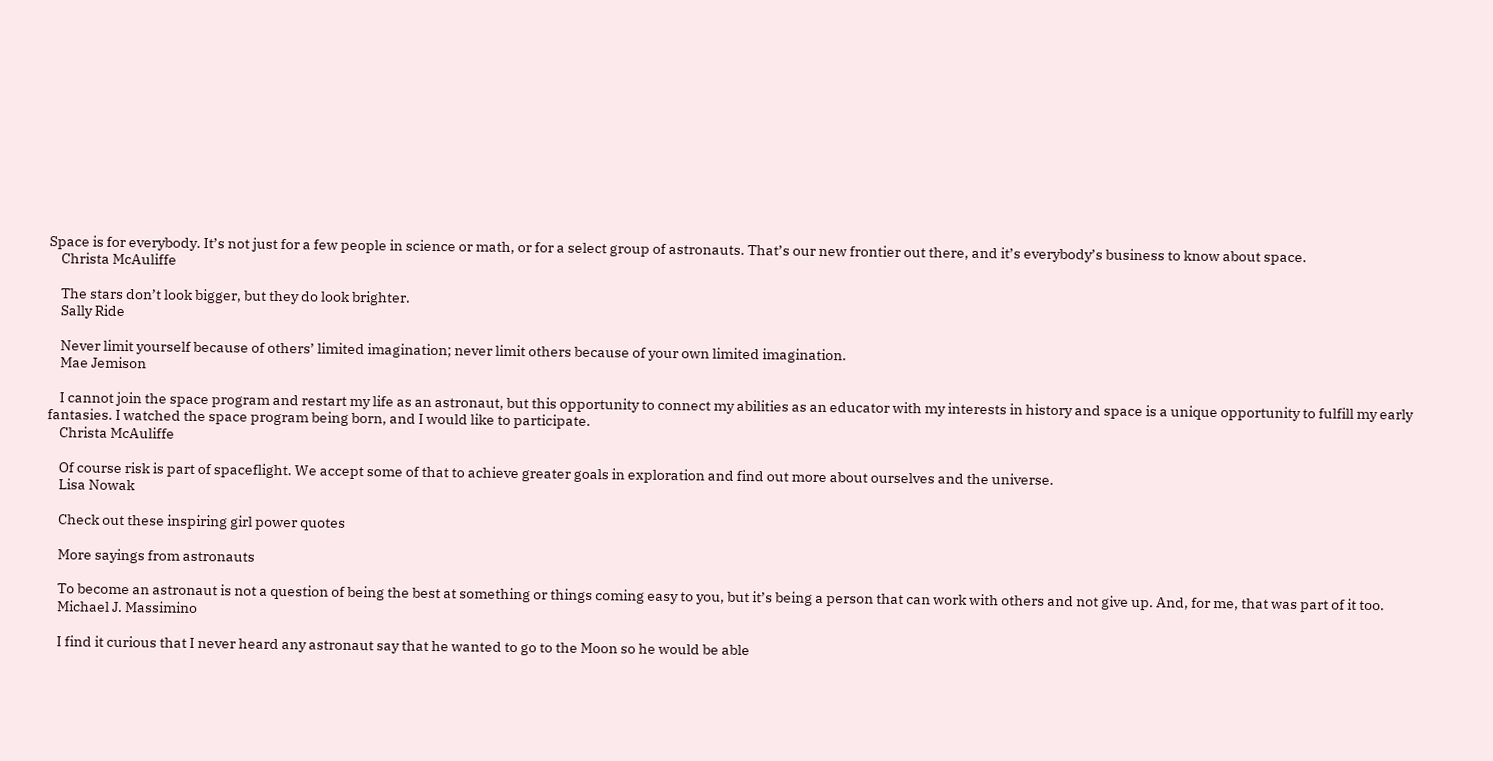Space is for everybody. It’s not just for a few people in science or math, or for a select group of astronauts. That’s our new frontier out there, and it’s everybody’s business to know about space.
    Christa McAuliffe

    The stars don’t look bigger, but they do look brighter.
    Sally Ride

    Never limit yourself because of others’ limited imagination; never limit others because of your own limited imagination.
    Mae Jemison

    I cannot join the space program and restart my life as an astronaut, but this opportunity to connect my abilities as an educator with my interests in history and space is a unique opportunity to fulfill my early fantasies. I watched the space program being born, and I would like to participate.
    Christa McAuliffe

    Of course risk is part of spaceflight. We accept some of that to achieve greater goals in exploration and find out more about ourselves and the universe.
    Lisa Nowak

    Check out these inspiring girl power quotes

    More sayings from astronauts

    To become an astronaut is not a question of being the best at something or things coming easy to you, but it’s being a person that can work with others and not give up. And, for me, that was part of it too.
    Michael J. Massimino

    I find it curious that I never heard any astronaut say that he wanted to go to the Moon so he would be able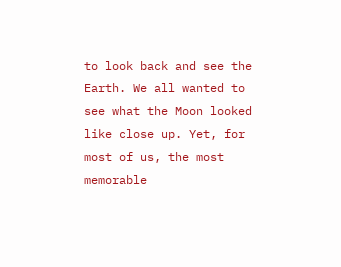to look back and see the Earth. We all wanted to see what the Moon looked like close up. Yet, for most of us, the most memorable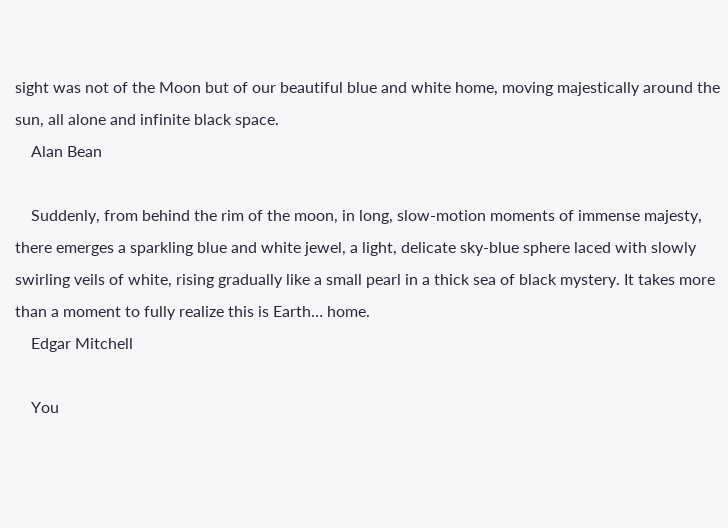sight was not of the Moon but of our beautiful blue and white home, moving majestically around the sun, all alone and infinite black space.
    Alan Bean

    Suddenly, from behind the rim of the moon, in long, slow-motion moments of immense majesty, there emerges a sparkling blue and white jewel, a light, delicate sky-blue sphere laced with slowly swirling veils of white, rising gradually like a small pearl in a thick sea of black mystery. It takes more than a moment to fully realize this is Earth… home.
    Edgar Mitchell

    You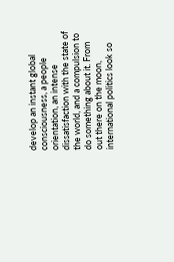develop an instant global consciousness, a people orientation, an intense dissatisfaction with the state of the world, and a compulsion to do something about it. From out there on the moon, international politics look so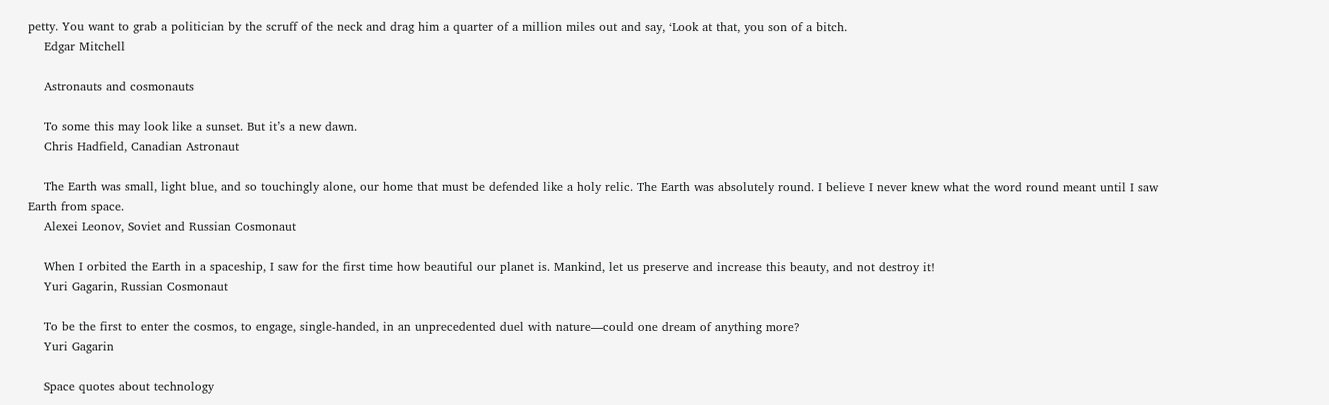petty. You want to grab a politician by the scruff of the neck and drag him a quarter of a million miles out and say, ‘Look at that, you son of a bitch.
    Edgar Mitchell

    Astronauts and cosmonauts

    To some this may look like a sunset. But it’s a new dawn.
    Chris Hadfield, Canadian Astronaut

    The Earth was small, light blue, and so touchingly alone, our home that must be defended like a holy relic. The Earth was absolutely round. I believe I never knew what the word round meant until I saw Earth from space.
    Alexei Leonov, Soviet and Russian Cosmonaut

    When I orbited the Earth in a spaceship, I saw for the first time how beautiful our planet is. Mankind, let us preserve and increase this beauty, and not destroy it!
    Yuri Gagarin, Russian Cosmonaut

    To be the first to enter the cosmos, to engage, single-handed, in an unprecedented duel with nature—could one dream of anything more?
    Yuri Gagarin

    Space quotes about technology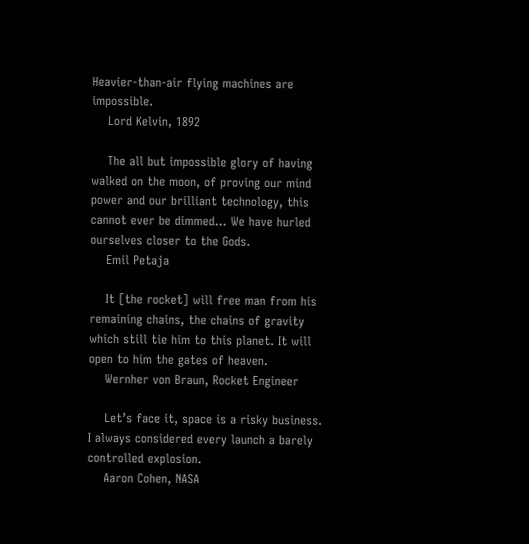Heavier-than-air flying machines are impossible.
    Lord Kelvin, 1892

    The all but impossible glory of having walked on the moon, of proving our mind power and our brilliant technology, this cannot ever be dimmed… We have hurled ourselves closer to the Gods.
    Emil Petaja

    It [the rocket] will free man from his remaining chains, the chains of gravity which still tie him to this planet. It will open to him the gates of heaven.
    Wernher von Braun, Rocket Engineer

    Let’s face it, space is a risky business. I always considered every launch a barely controlled explosion.
    Aaron Cohen, NASA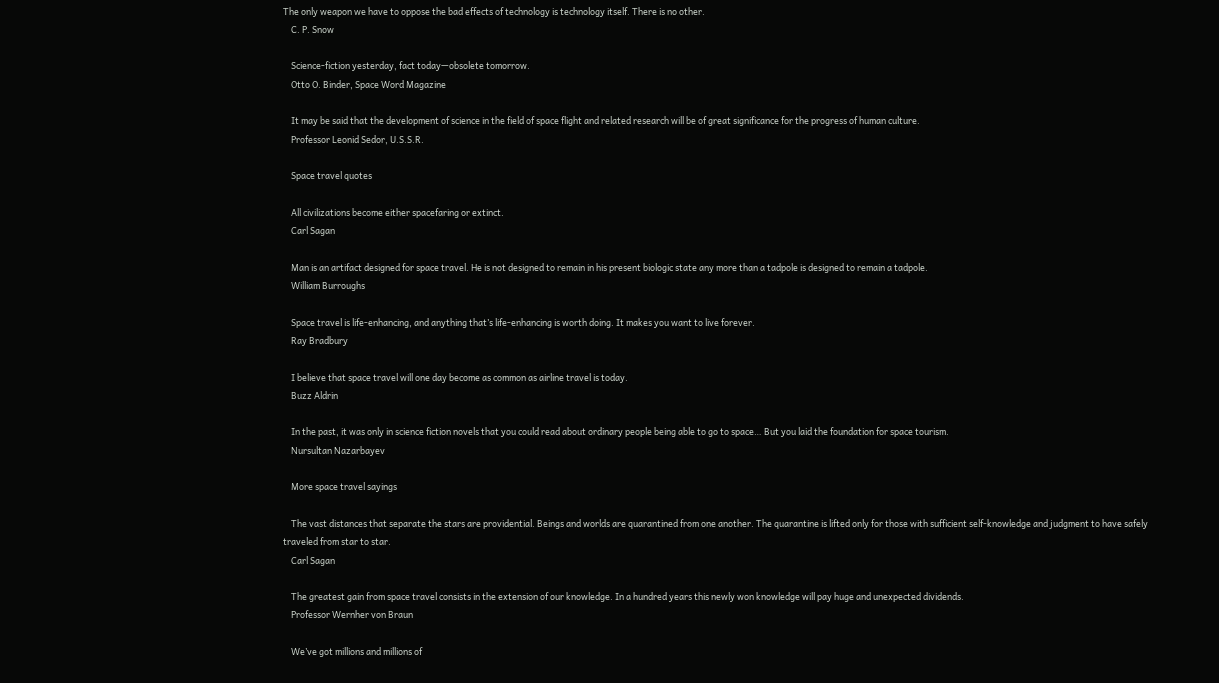The only weapon we have to oppose the bad effects of technology is technology itself. There is no other.
    C. P. Snow

    Science-fiction yesterday, fact today—obsolete tomorrow.
    Otto O. Binder, Space Word Magazine

    It may be said that the development of science in the field of space flight and related research will be of great significance for the progress of human culture.
    Professor Leonid Sedor, U.S.S.R.

    Space travel quotes

    All civilizations become either spacefaring or extinct.
    Carl Sagan

    Man is an artifact designed for space travel. He is not designed to remain in his present biologic state any more than a tadpole is designed to remain a tadpole.
    William Burroughs

    Space travel is life-enhancing, and anything that’s life-enhancing is worth doing. It makes you want to live forever.
    Ray Bradbury

    I believe that space travel will one day become as common as airline travel is today.
    Buzz Aldrin

    In the past, it was only in science fiction novels that you could read about ordinary people being able to go to space… But you laid the foundation for space tourism.
    Nursultan Nazarbayev

    More space travel sayings

    The vast distances that separate the stars are providential. Beings and worlds are quarantined from one another. The quarantine is lifted only for those with sufficient self-knowledge and judgment to have safely traveled from star to star.
    Carl Sagan

    The greatest gain from space travel consists in the extension of our knowledge. In a hundred years this newly won knowledge will pay huge and unexpected dividends.
    Professor Wernher von Braun

    We’ve got millions and millions of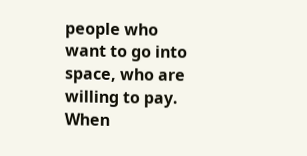people who want to go into space, who are willing to pay. When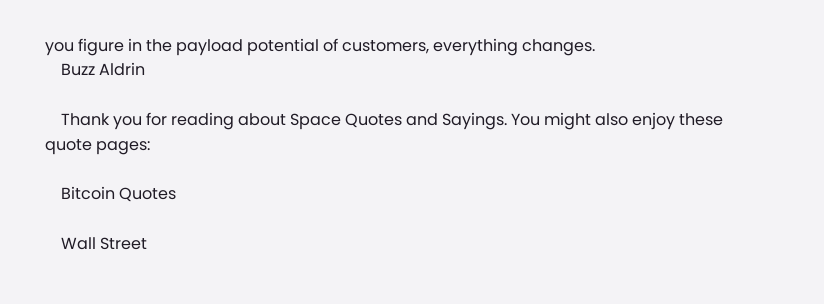you figure in the payload potential of customers, everything changes.
    Buzz Aldrin

    Thank you for reading about Space Quotes and Sayings. You might also enjoy these quote pages:

    Bitcoin Quotes

    Wall Street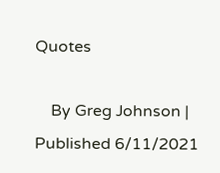Quotes

    By Greg Johnson | Published 6/11/2021